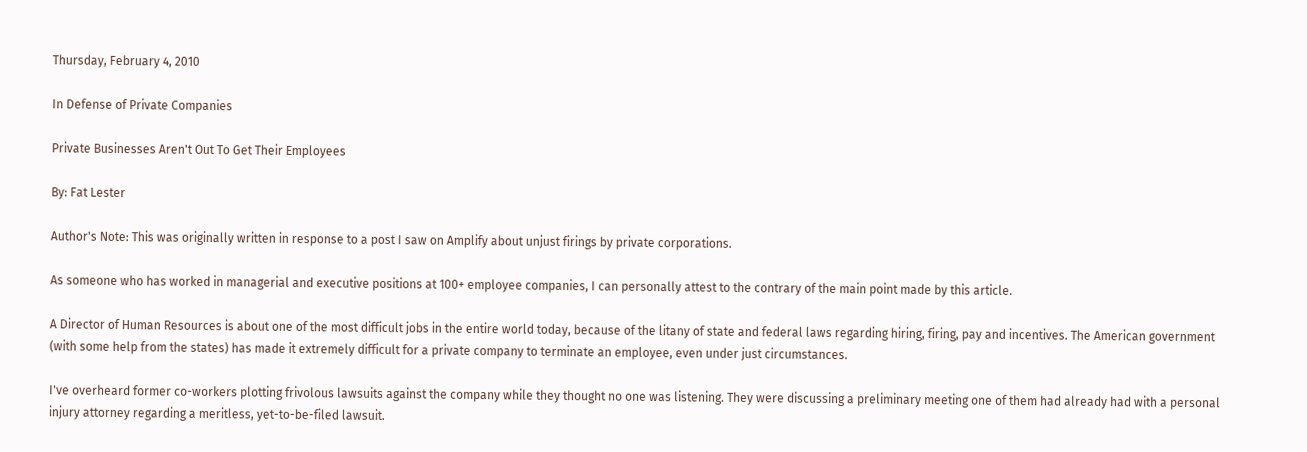Thursday, February 4, 2010

In Defense of Private Companies

Private Businesses Aren't Out To Get Their Employees

By: Fat Lester

Author's Note: This was originally written in response to a post I saw on Amplify about unjust firings by private corporations.

As someone who has worked in managerial and executive positions at 100+ employee companies, I can personally attest to the contrary of the main point made by this article.

A Director of Human Resources is about one of the most difficult jobs in the entire world today, because of the litany of state and federal laws regarding hiring, firing, pay and incentives. The American government (with some help from the states) has made it extremely difficult for a private company to terminate an employee, even under just circumstances.

I've overheard former co-workers plotting frivolous lawsuits against the company while they thought no one was listening. They were discussing a preliminary meeting one of them had already had with a personal injury attorney regarding a meritless, yet-to-be-filed lawsuit.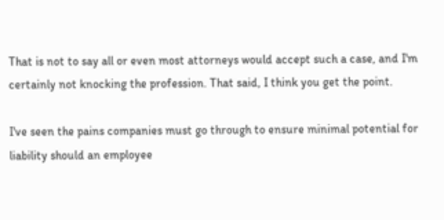That is not to say all or even most attorneys would accept such a case, and I'm certainly not knocking the profession. That said, I think you get the point.

I've seen the pains companies must go through to ensure minimal potential for liability should an employee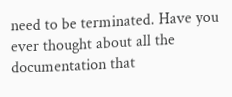need to be terminated. Have you ever thought about all the documentation that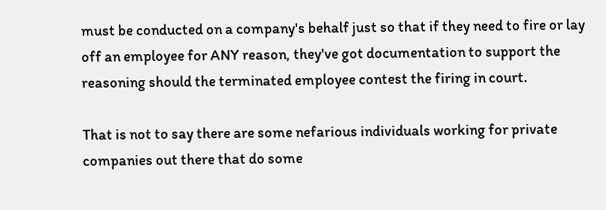must be conducted on a company's behalf just so that if they need to fire or lay off an employee for ANY reason, they've got documentation to support the reasoning should the terminated employee contest the firing in court.

That is not to say there are some nefarious individuals working for private companies out there that do some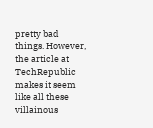pretty bad things. However, the article at TechRepublic makes it seem like all these villainous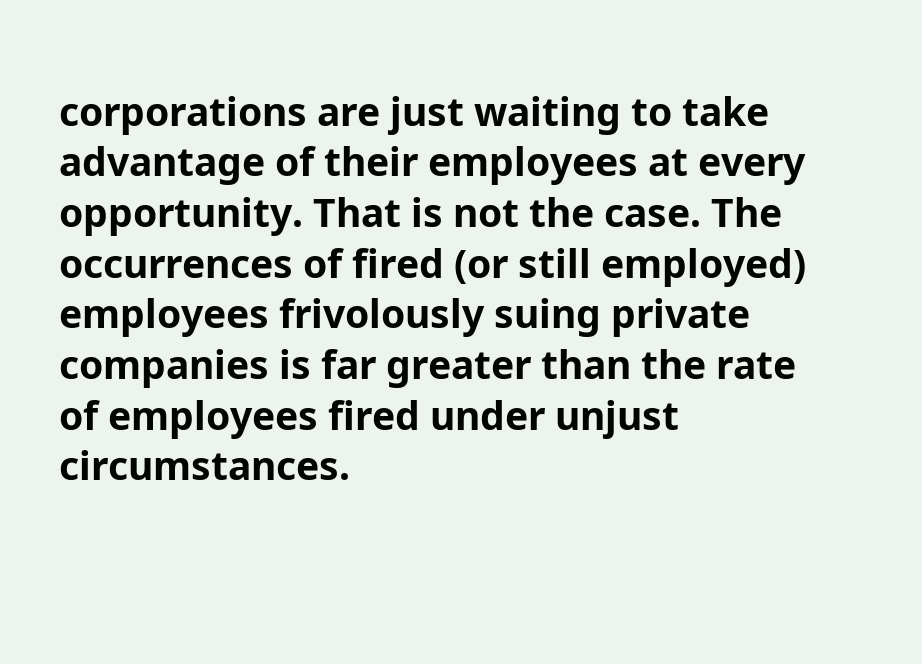corporations are just waiting to take advantage of their employees at every opportunity. That is not the case. The occurrences of fired (or still employed) employees frivolously suing private companies is far greater than the rate of employees fired under unjust circumstances.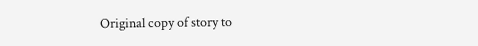Original copy of story to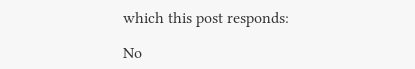which this post responds:

No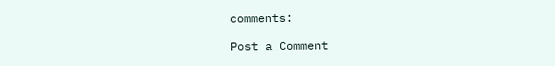comments:

Post a Comment